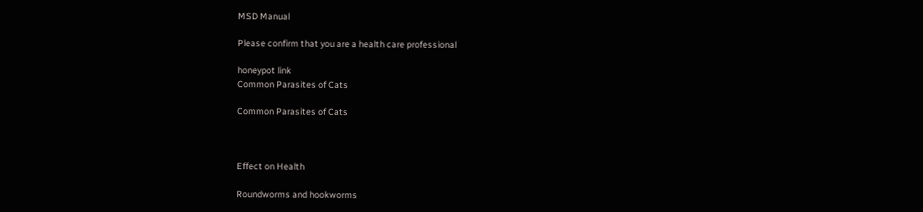MSD Manual

Please confirm that you are a health care professional

honeypot link
Common Parasites of Cats

Common Parasites of Cats



Effect on Health

Roundworms and hookworms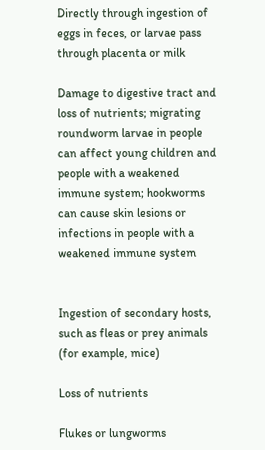Directly through ingestion of eggs in feces, or larvae pass through placenta or milk

Damage to digestive tract and loss of nutrients; migrating roundworm larvae in people can affect young children and people with a weakened immune system; hookworms can cause skin lesions or infections in people with a weakened immune system


Ingestion of secondary hosts, such as fleas or prey animals (for example, mice)

Loss of nutrients

Flukes or lungworms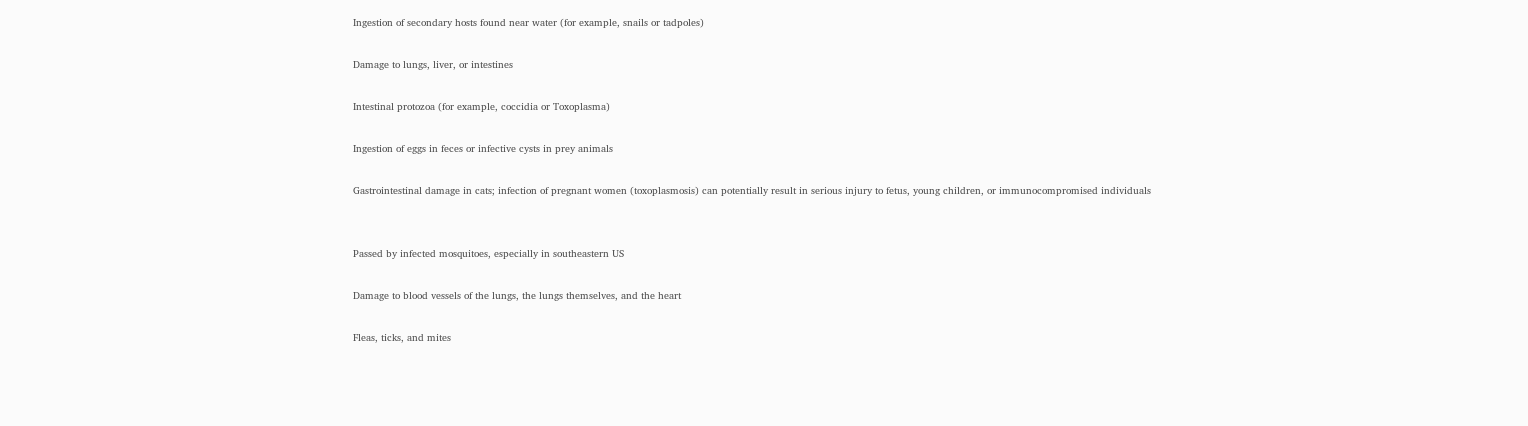Ingestion of secondary hosts found near water (for example, snails or tadpoles)

Damage to lungs, liver, or intestines

Intestinal protozoa (for example, coccidia or Toxoplasma)

Ingestion of eggs in feces or infective cysts in prey animals

Gastrointestinal damage in cats; infection of pregnant women (toxoplasmosis) can potentially result in serious injury to fetus, young children, or immunocompromised individuals


Passed by infected mosquitoes, especially in southeastern US

Damage to blood vessels of the lungs, the lungs themselves, and the heart

Fleas, ticks, and mites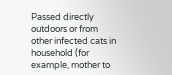Passed directly outdoors or from other infected cats in household (for example, mother to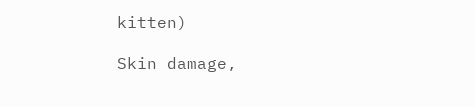kitten)

Skin damage,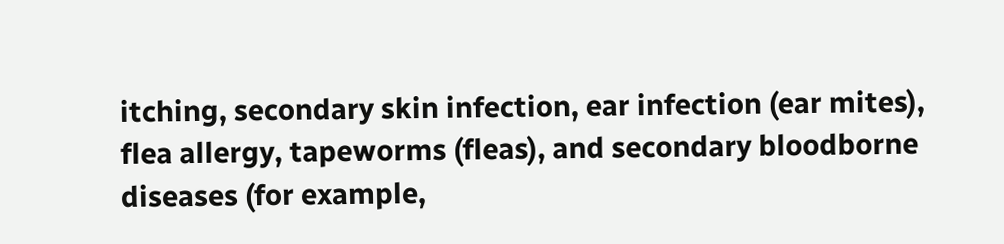itching, secondary skin infection, ear infection (ear mites), flea allergy, tapeworms (fleas), and secondary bloodborne diseases (for example,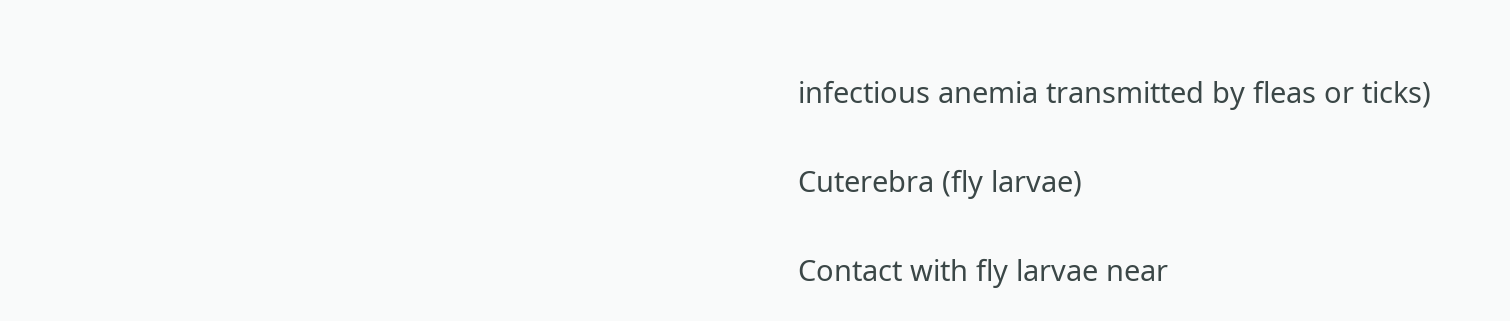infectious anemia transmitted by fleas or ticks)

Cuterebra (fly larvae)

Contact with fly larvae near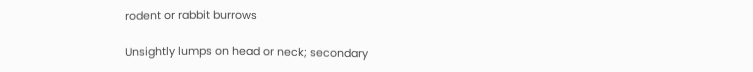rodent or rabbit burrows

Unsightly lumps on head or neck; secondary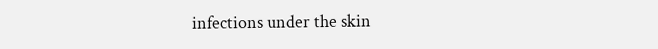infections under the skin